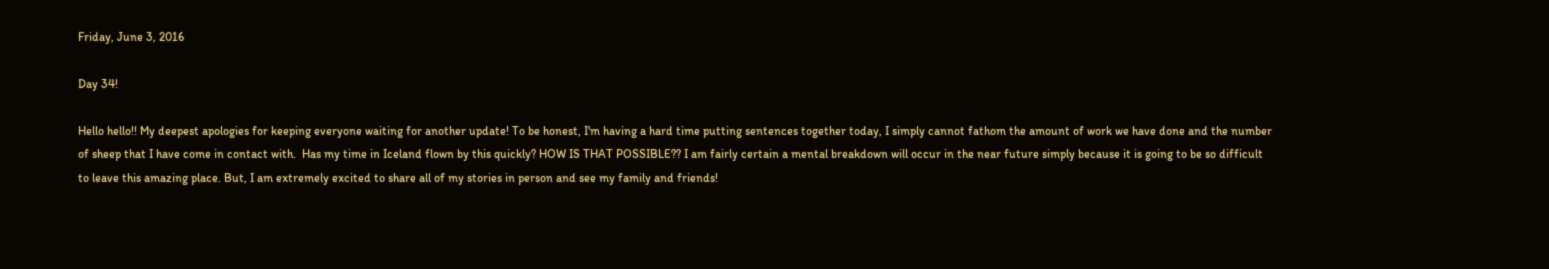Friday, June 3, 2016

Day 34!

Hello hello!! My deepest apologies for keeping everyone waiting for another update! To be honest, I'm having a hard time putting sentences together today, I simply cannot fathom the amount of work we have done and the number of sheep that I have come in contact with.  Has my time in Iceland flown by this quickly? HOW IS THAT POSSIBLE?? I am fairly certain a mental breakdown will occur in the near future simply because it is going to be so difficult to leave this amazing place. But, I am extremely excited to share all of my stories in person and see my family and friends!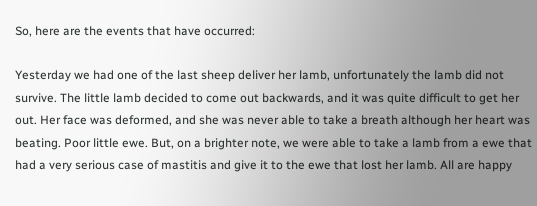So, here are the events that have occurred:

Yesterday we had one of the last sheep deliver her lamb, unfortunately the lamb did not survive. The little lamb decided to come out backwards, and it was quite difficult to get her out. Her face was deformed, and she was never able to take a breath although her heart was beating. Poor little ewe. But, on a brighter note, we were able to take a lamb from a ewe that had a very serious case of mastitis and give it to the ewe that lost her lamb. All are happy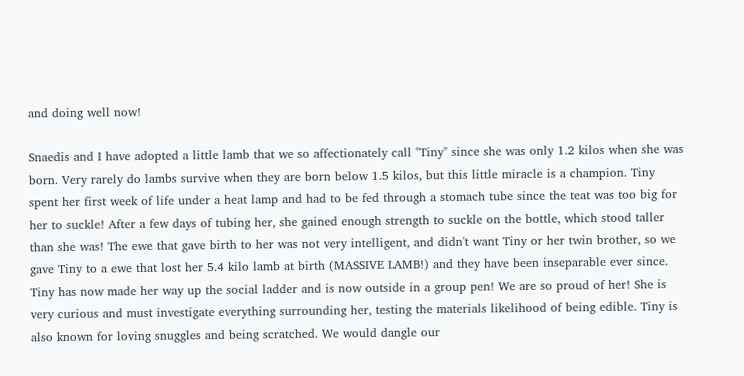and doing well now!

Snaedis and I have adopted a little lamb that we so affectionately call "Tiny" since she was only 1.2 kilos when she was born. Very rarely do lambs survive when they are born below 1.5 kilos, but this little miracle is a champion. Tiny spent her first week of life under a heat lamp and had to be fed through a stomach tube since the teat was too big for her to suckle! After a few days of tubing her, she gained enough strength to suckle on the bottle, which stood taller than she was! The ewe that gave birth to her was not very intelligent, and didn't want Tiny or her twin brother, so we gave Tiny to a ewe that lost her 5.4 kilo lamb at birth (MASSIVE LAMB!) and they have been inseparable ever since. Tiny has now made her way up the social ladder and is now outside in a group pen! We are so proud of her! She is very curious and must investigate everything surrounding her, testing the materials likelihood of being edible. Tiny is also known for loving snuggles and being scratched. We would dangle our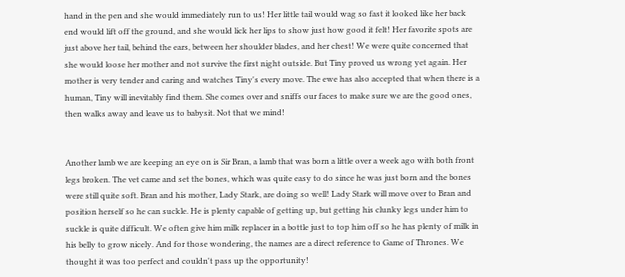hand in the pen and she would immediately run to us! Her little tail would wag so fast it looked like her back end would lift off the ground, and she would lick her lips to show just how good it felt! Her favorite spots are just above her tail, behind the ears, between her shoulder blades, and her chest! We were quite concerned that she would loose her mother and not survive the first night outside. But Tiny proved us wrong yet again. Her mother is very tender and caring and watches Tiny's every move. The ewe has also accepted that when there is a human, Tiny will inevitably find them. She comes over and sniffs our faces to make sure we are the good ones, then walks away and leave us to babysit. Not that we mind!


Another lamb we are keeping an eye on is Sir Bran, a lamb that was born a little over a week ago with both front legs broken. The vet came and set the bones, which was quite easy to do since he was just born and the bones were still quite soft. Bran and his mother, Lady Stark, are doing so well! Lady Stark will move over to Bran and position herself so he can suckle. He is plenty capable of getting up, but getting his clunky legs under him to suckle is quite difficult. We often give him milk replacer in a bottle just to top him off so he has plenty of milk in his belly to grow nicely. And for those wondering, the names are a direct reference to Game of Thrones. We thought it was too perfect and couldn't pass up the opportunity!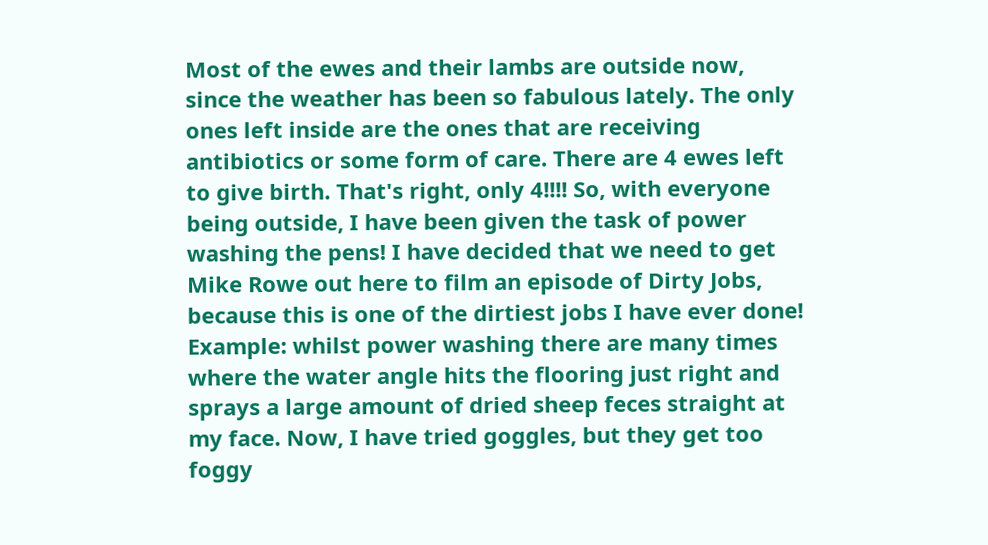Most of the ewes and their lambs are outside now, since the weather has been so fabulous lately. The only ones left inside are the ones that are receiving antibiotics or some form of care. There are 4 ewes left to give birth. That's right, only 4!!!! So, with everyone being outside, I have been given the task of power washing the pens! I have decided that we need to get Mike Rowe out here to film an episode of Dirty Jobs, because this is one of the dirtiest jobs I have ever done! Example: whilst power washing there are many times where the water angle hits the flooring just right and sprays a large amount of dried sheep feces straight at my face. Now, I have tried goggles, but they get too foggy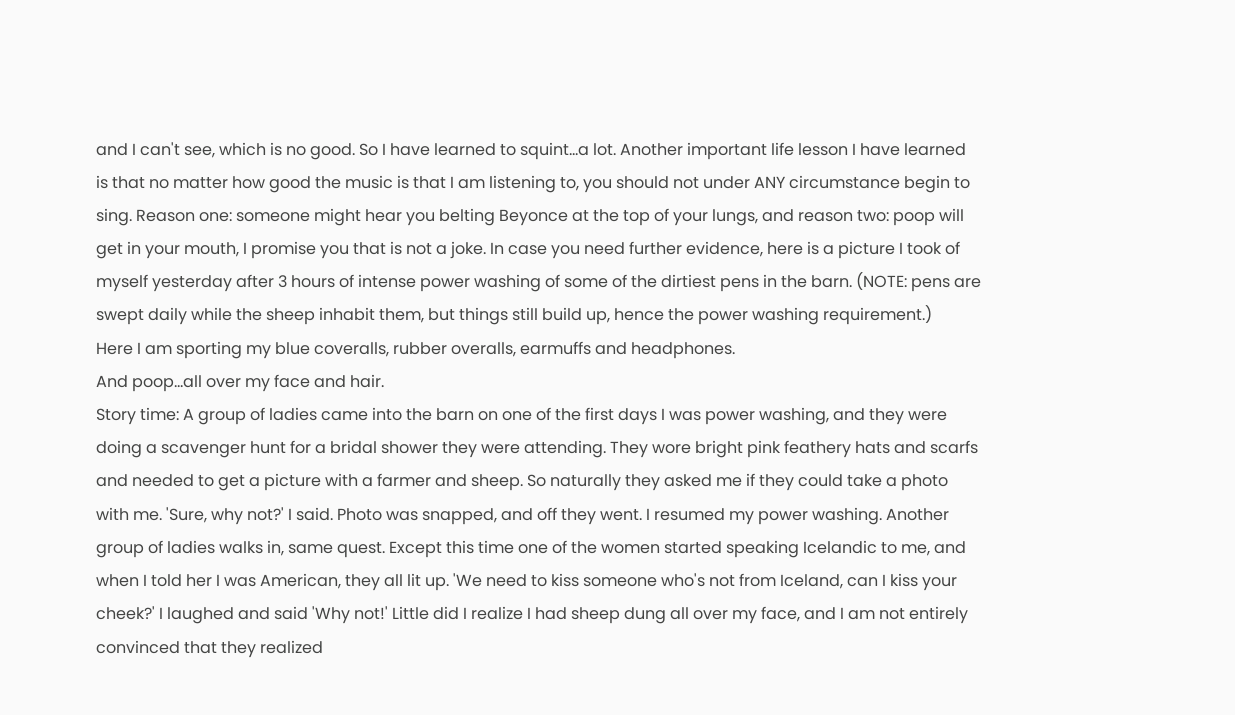and I can't see, which is no good. So I have learned to squint...a lot. Another important life lesson I have learned is that no matter how good the music is that I am listening to, you should not under ANY circumstance begin to sing. Reason one: someone might hear you belting Beyonce at the top of your lungs, and reason two: poop will get in your mouth, I promise you that is not a joke. In case you need further evidence, here is a picture I took of myself yesterday after 3 hours of intense power washing of some of the dirtiest pens in the barn. (NOTE: pens are swept daily while the sheep inhabit them, but things still build up, hence the power washing requirement.)
Here I am sporting my blue coveralls, rubber overalls, earmuffs and headphones.
And poop...all over my face and hair.
Story time: A group of ladies came into the barn on one of the first days I was power washing, and they were doing a scavenger hunt for a bridal shower they were attending. They wore bright pink feathery hats and scarfs and needed to get a picture with a farmer and sheep. So naturally they asked me if they could take a photo with me. 'Sure, why not?' I said. Photo was snapped, and off they went. I resumed my power washing. Another group of ladies walks in, same quest. Except this time one of the women started speaking Icelandic to me, and when I told her I was American, they all lit up. 'We need to kiss someone who's not from Iceland, can I kiss your cheek?' I laughed and said 'Why not!' Little did I realize I had sheep dung all over my face, and I am not entirely convinced that they realized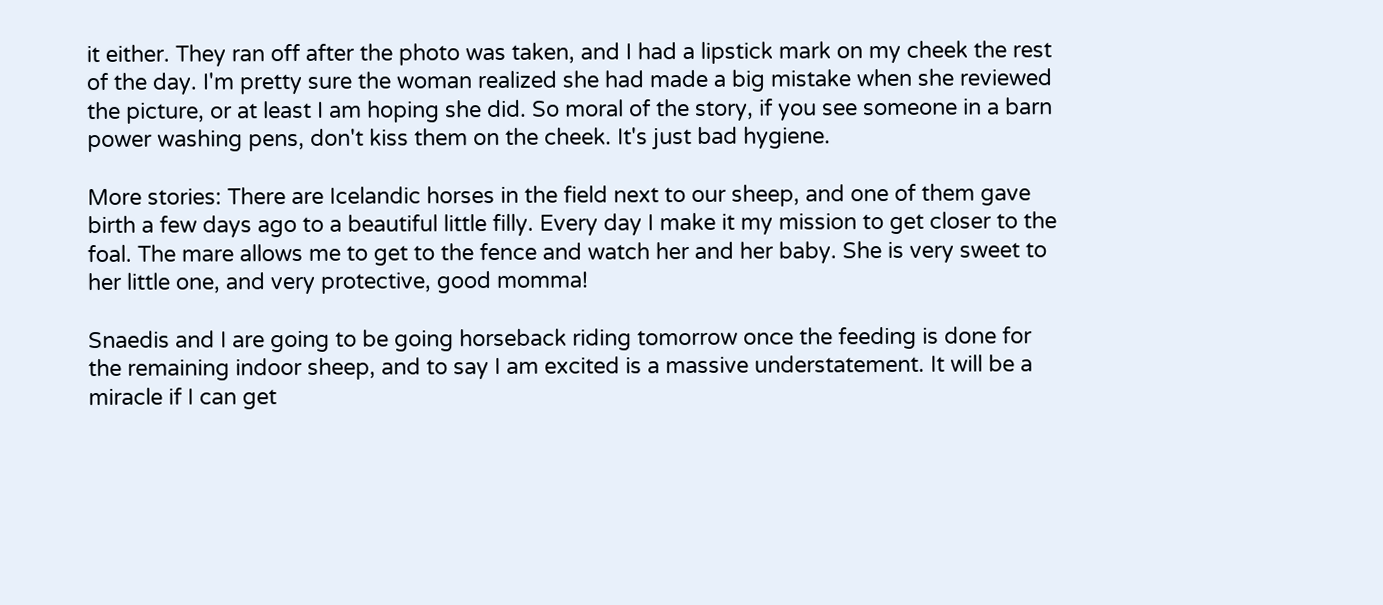it either. They ran off after the photo was taken, and I had a lipstick mark on my cheek the rest of the day. I'm pretty sure the woman realized she had made a big mistake when she reviewed the picture, or at least I am hoping she did. So moral of the story, if you see someone in a barn power washing pens, don't kiss them on the cheek. It's just bad hygiene.

More stories: There are Icelandic horses in the field next to our sheep, and one of them gave birth a few days ago to a beautiful little filly. Every day I make it my mission to get closer to the foal. The mare allows me to get to the fence and watch her and her baby. She is very sweet to her little one, and very protective, good momma!

Snaedis and I are going to be going horseback riding tomorrow once the feeding is done for the remaining indoor sheep, and to say I am excited is a massive understatement. It will be a miracle if I can get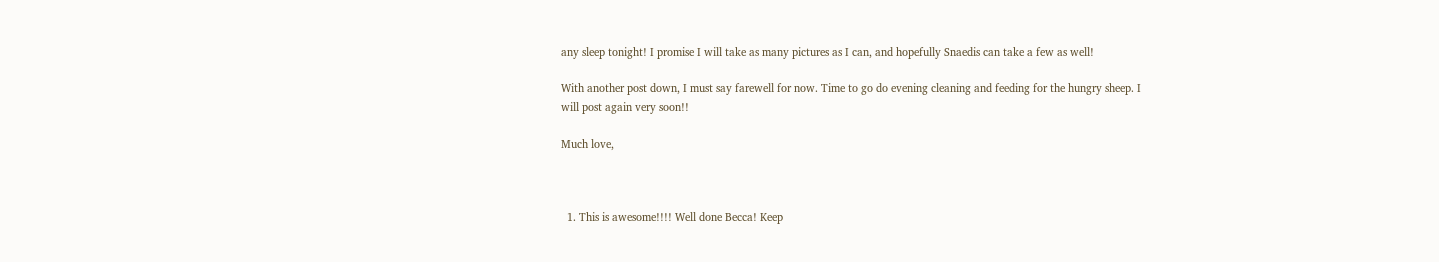any sleep tonight! I promise I will take as many pictures as I can, and hopefully Snaedis can take a few as well!

With another post down, I must say farewell for now. Time to go do evening cleaning and feeding for the hungry sheep. I will post again very soon!!

Much love,



  1. This is awesome!!!! Well done Becca! Keep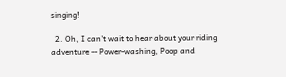singing!

  2. Oh, I can't wait to hear about your riding adventure -- Power-washing, Poop and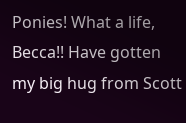Ponies! What a life, Becca!! Have gotten my big hug from Scott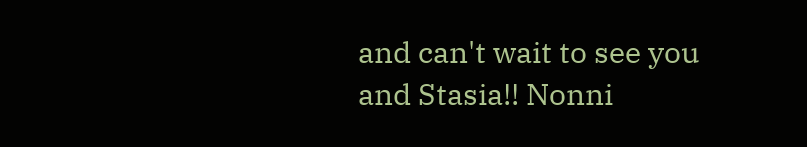and can't wait to see you and Stasia!! Nonni